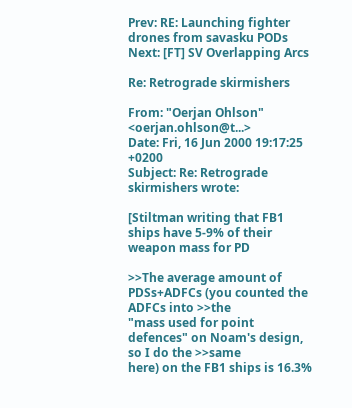Prev: RE: Launching fighter drones from savasku PODs Next: [FT] SV Overlapping Arcs

Re: Retrograde skirmishers

From: "Oerjan Ohlson" <oerjan.ohlson@t...>
Date: Fri, 16 Jun 2000 19:17:25 +0200
Subject: Re: Retrograde skirmishers wrote:

[Stiltman writing that FB1 ships have 5-9% of their weapon mass for PD

>>The average amount of PDSs+ADFCs (you counted the ADFCs into >>the
"mass used for point defences" on Noam's design, so I do the >>same
here) on the FB1 ships is 16.3%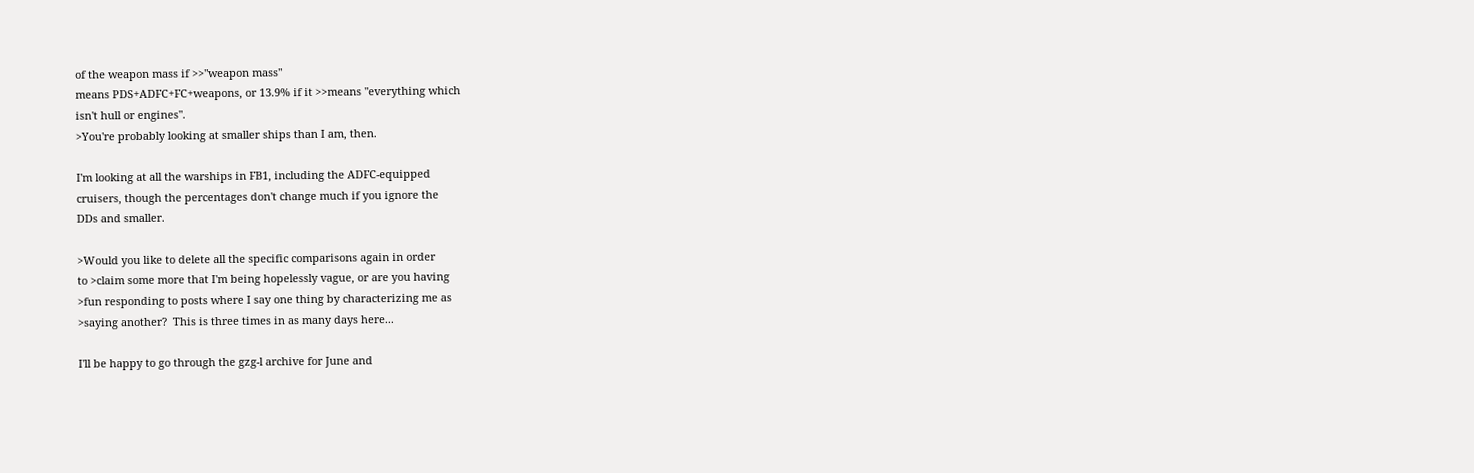of the weapon mass if >>"weapon mass"
means PDS+ADFC+FC+weapons, or 13.9% if it >>means "everything which
isn't hull or engines".
>You're probably looking at smaller ships than I am, then.

I'm looking at all the warships in FB1, including the ADFC-equipped
cruisers, though the percentages don't change much if you ignore the
DDs and smaller.

>Would you like to delete all the specific comparisons again in order
to >claim some more that I'm being hopelessly vague, or are you having
>fun responding to posts where I say one thing by characterizing me as
>saying another?  This is three times in as many days here...

I'll be happy to go through the gzg-l archive for June and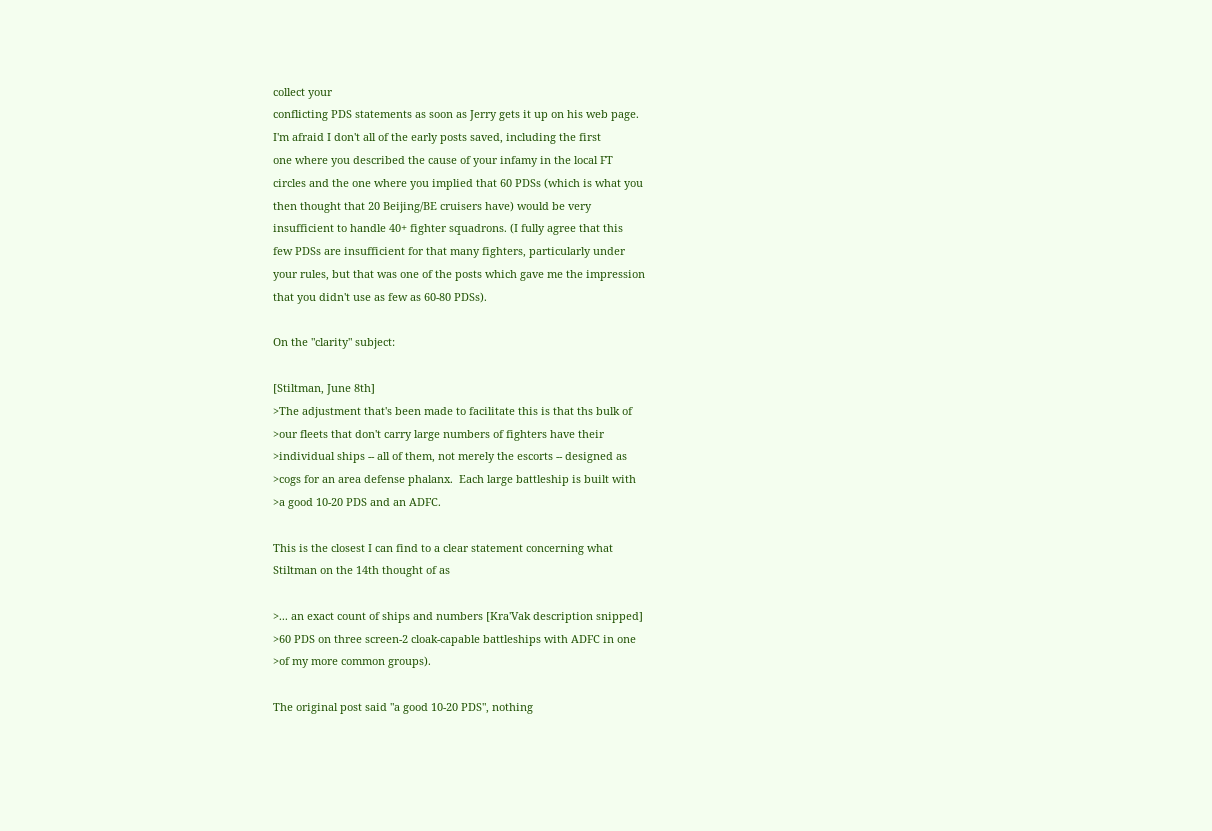collect your
conflicting PDS statements as soon as Jerry gets it up on his web page.
I'm afraid I don't all of the early posts saved, including the first
one where you described the cause of your infamy in the local FT
circles and the one where you implied that 60 PDSs (which is what you
then thought that 20 Beijing/BE cruisers have) would be very
insufficient to handle 40+ fighter squadrons. (I fully agree that this
few PDSs are insufficient for that many fighters, particularly under
your rules, but that was one of the posts which gave me the impression
that you didn't use as few as 60-80 PDSs).

On the "clarity" subject:

[Stiltman, June 8th]
>The adjustment that's been made to facilitate this is that ths bulk of
>our fleets that don't carry large numbers of fighters have their
>individual ships -- all of them, not merely the escorts -- designed as
>cogs for an area defense phalanx.  Each large battleship is built with
>a good 10-20 PDS and an ADFC.

This is the closest I can find to a clear statement concerning what
Stiltman on the 14th thought of as

>... an exact count of ships and numbers [Kra'Vak description snipped]
>60 PDS on three screen-2 cloak-capable battleships with ADFC in one
>of my more common groups).

The original post said "a good 10-20 PDS", nothing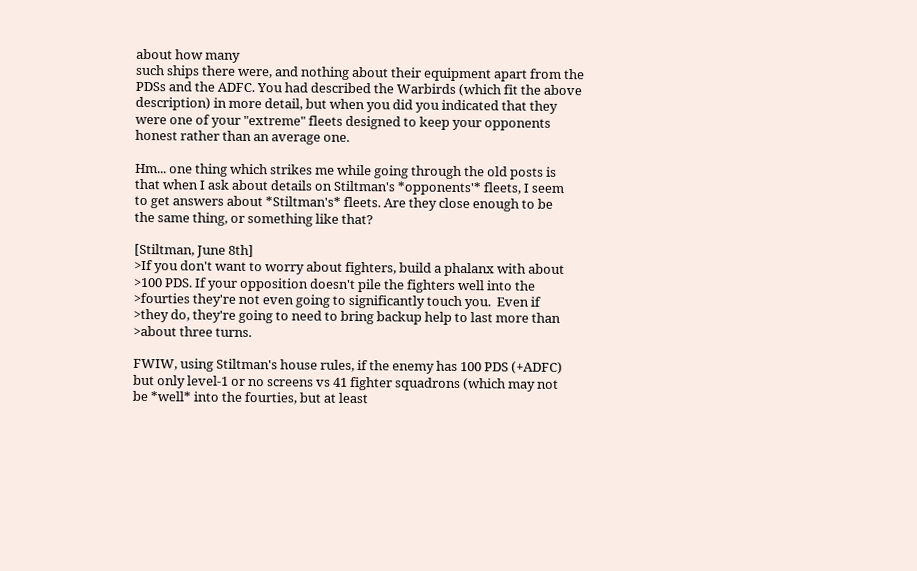about how many
such ships there were, and nothing about their equipment apart from the
PDSs and the ADFC. You had described the Warbirds (which fit the above
description) in more detail, but when you did you indicated that they
were one of your "extreme" fleets designed to keep your opponents
honest rather than an average one.

Hm... one thing which strikes me while going through the old posts is
that when I ask about details on Stiltman's *opponents'* fleets, I seem
to get answers about *Stiltman's* fleets. Are they close enough to be
the same thing, or something like that?

[Stiltman, June 8th]
>If you don't want to worry about fighters, build a phalanx with about
>100 PDS. If your opposition doesn't pile the fighters well into the
>fourties they're not even going to significantly touch you.  Even if
>they do, they're going to need to bring backup help to last more than
>about three turns.

FWIW, using Stiltman's house rules, if the enemy has 100 PDS (+ADFC)
but only level-1 or no screens vs 41 fighter squadrons (which may not
be *well* into the fourties, but at least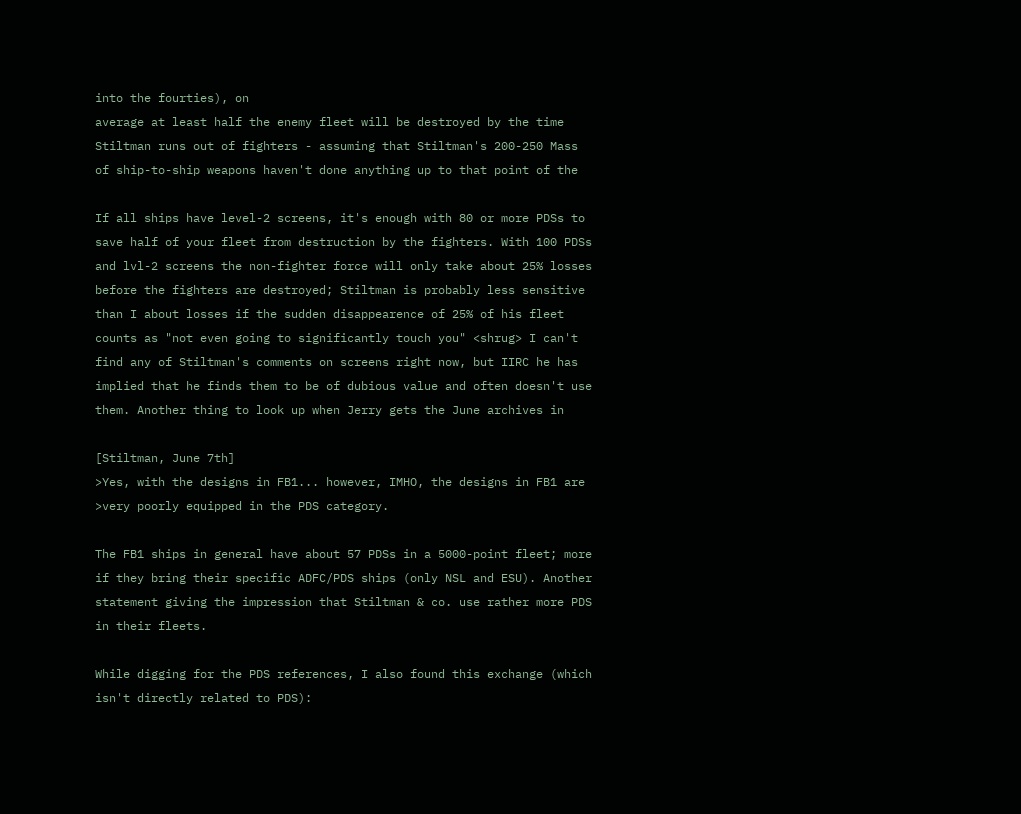into the fourties), on
average at least half the enemy fleet will be destroyed by the time
Stiltman runs out of fighters - assuming that Stiltman's 200-250 Mass
of ship-to-ship weapons haven't done anything up to that point of the

If all ships have level-2 screens, it's enough with 80 or more PDSs to
save half of your fleet from destruction by the fighters. With 100 PDSs
and lvl-2 screens the non-fighter force will only take about 25% losses
before the fighters are destroyed; Stiltman is probably less sensitive
than I about losses if the sudden disappearence of 25% of his fleet
counts as "not even going to significantly touch you" <shrug> I can't
find any of Stiltman's comments on screens right now, but IIRC he has
implied that he finds them to be of dubious value and often doesn't use
them. Another thing to look up when Jerry gets the June archives in

[Stiltman, June 7th]
>Yes, with the designs in FB1... however, IMHO, the designs in FB1 are
>very poorly equipped in the PDS category.

The FB1 ships in general have about 57 PDSs in a 5000-point fleet; more
if they bring their specific ADFC/PDS ships (only NSL and ESU). Another
statement giving the impression that Stiltman & co. use rather more PDS
in their fleets.

While digging for the PDS references, I also found this exchange (which
isn't directly related to PDS):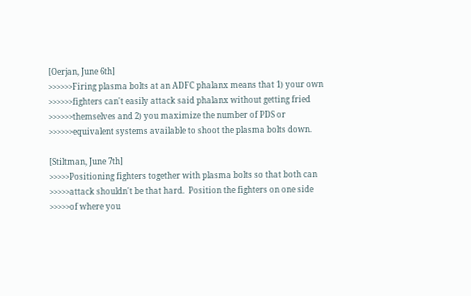[Oerjan, June 6th]
>>>>>>Firing plasma bolts at an ADFC phalanx means that 1) your own
>>>>>>fighters can't easily attack said phalanx without getting fried
>>>>>>themselves and 2) you maximize the number of PDS or
>>>>>>equivalent systems available to shoot the plasma bolts down.

[Stiltman, June 7th]
>>>>>Positioning fighters together with plasma bolts so that both can
>>>>>attack shouldn't be that hard.  Position the fighters on one side
>>>>>of where you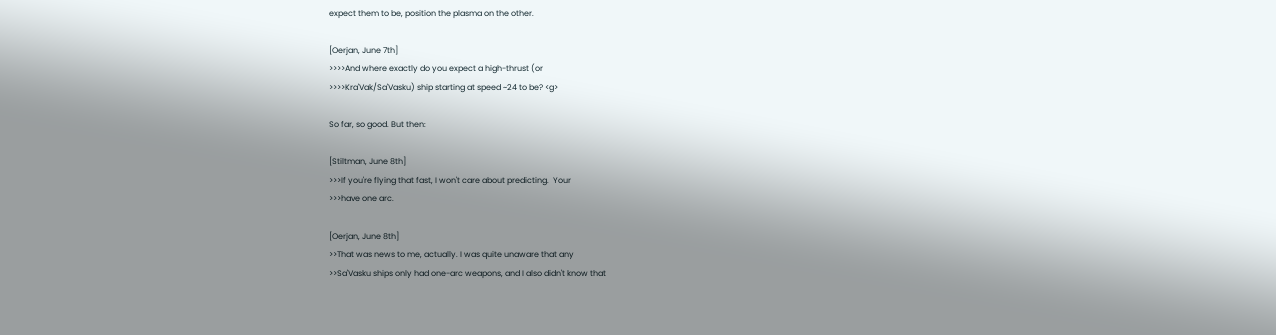expect them to be, position the plasma on the other.

[Oerjan, June 7th]
>>>>And where exactly do you expect a high-thrust (or
>>>>Kra'Vak/Sa'Vasku) ship starting at speed ~24 to be? <g>

So far, so good. But then:

[Stiltman, June 8th]
>>>If you're flying that fast, I won't care about predicting.  Your
>>>have one arc.

[Oerjan, June 8th]
>>That was news to me, actually. I was quite unaware that any
>>Sa'Vasku ships only had one-arc weapons, and I also didn't know that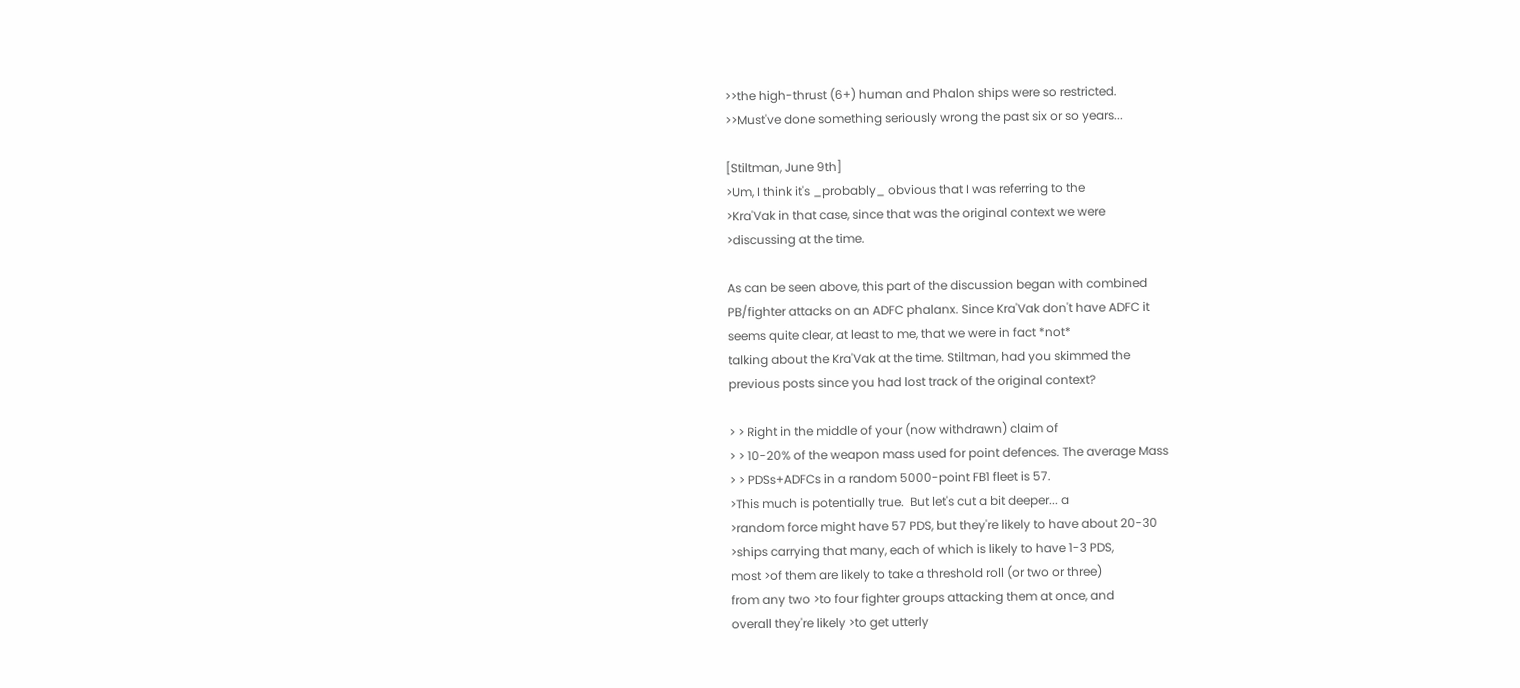>>the high-thrust (6+) human and Phalon ships were so restricted.
>>Must've done something seriously wrong the past six or so years...

[Stiltman, June 9th]
>Um, I think it's _probably_ obvious that I was referring to the
>Kra'Vak in that case, since that was the original context we were
>discussing at the time.

As can be seen above, this part of the discussion began with combined
PB/fighter attacks on an ADFC phalanx. Since Kra'Vak don't have ADFC it
seems quite clear, at least to me, that we were in fact *not*
talking about the Kra'Vak at the time. Stiltman, had you skimmed the
previous posts since you had lost track of the original context?

> > Right in the middle of your (now withdrawn) claim of
> > 10-20% of the weapon mass used for point defences. The average Mass
> > PDSs+ADFCs in a random 5000-point FB1 fleet is 57.
>This much is potentially true.  But let's cut a bit deeper... a
>random force might have 57 PDS, but they're likely to have about 20-30
>ships carrying that many, each of which is likely to have 1-3 PDS,
most >of them are likely to take a threshold roll (or two or three)
from any two >to four fighter groups attacking them at once, and
overall they're likely >to get utterly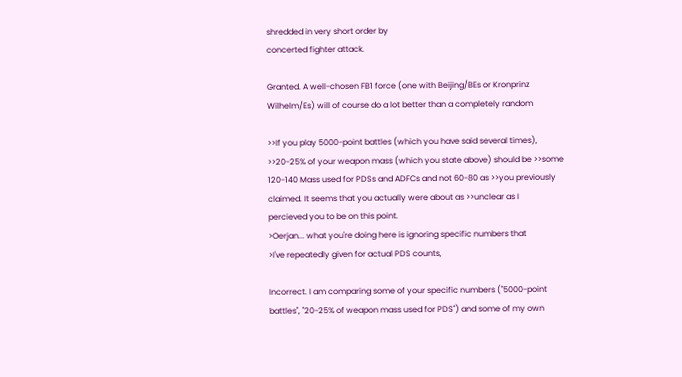shredded in very short order by
concerted fighter attack.

Granted. A well-chosen FB1 force (one with Beijing/BEs or Kronprinz
Wilhelm/Es) will of course do a lot better than a completely random

>>If you play 5000-point battles (which you have said several times),
>>20-25% of your weapon mass (which you state above) should be >>some
120-140 Mass used for PDSs and ADFCs and not 60-80 as >>you previously
claimed. It seems that you actually were about as >>unclear as I
percieved you to be on this point.
>Oerjan... what you're doing here is ignoring specific numbers that
>I've repeatedly given for actual PDS counts,

Incorrect. I am comparing some of your specific numbers ("5000-point
battles", "20-25% of weapon mass used for PDS") and some of my own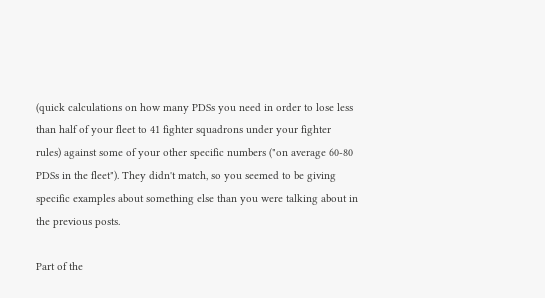(quick calculations on how many PDSs you need in order to lose less
than half of your fleet to 41 fighter squadrons under your fighter
rules) against some of your other specific numbers ("on average 60-80
PDSs in the fleet"). They didn't match, so you seemed to be giving
specific examples about something else than you were talking about in
the previous posts.

Part of the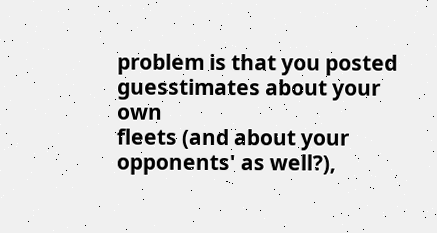problem is that you posted guesstimates about your own
fleets (and about your opponents' as well?),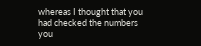whereas I thought that you
had checked the numbers you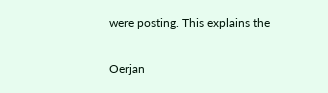were posting. This explains the


Oerjan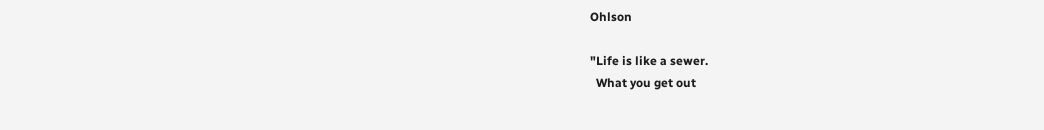Ohlson

"Life is like a sewer.
  What you get out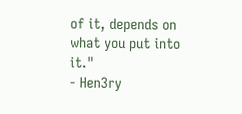of it, depends on what you put into it."
- Hen3ry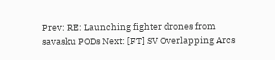Prev: RE: Launching fighter drones from savasku PODs Next: [FT] SV Overlapping Arcs